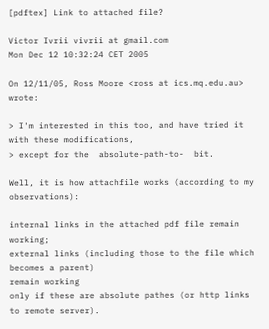[pdftex] Link to attached file?

Victor Ivrii vivrii at gmail.com
Mon Dec 12 10:32:24 CET 2005

On 12/11/05, Ross Moore <ross at ics.mq.edu.au> wrote:

> I'm interested in this too, and have tried it with these modifications,
> except for the  absolute-path-to-  bit.

Well, it is how attachfile works (according to my observations):

internal links in the attached pdf file remain working;
external links (including those to the file which becomes a parent)
remain working
only if these are absolute pathes (or http links to remote server).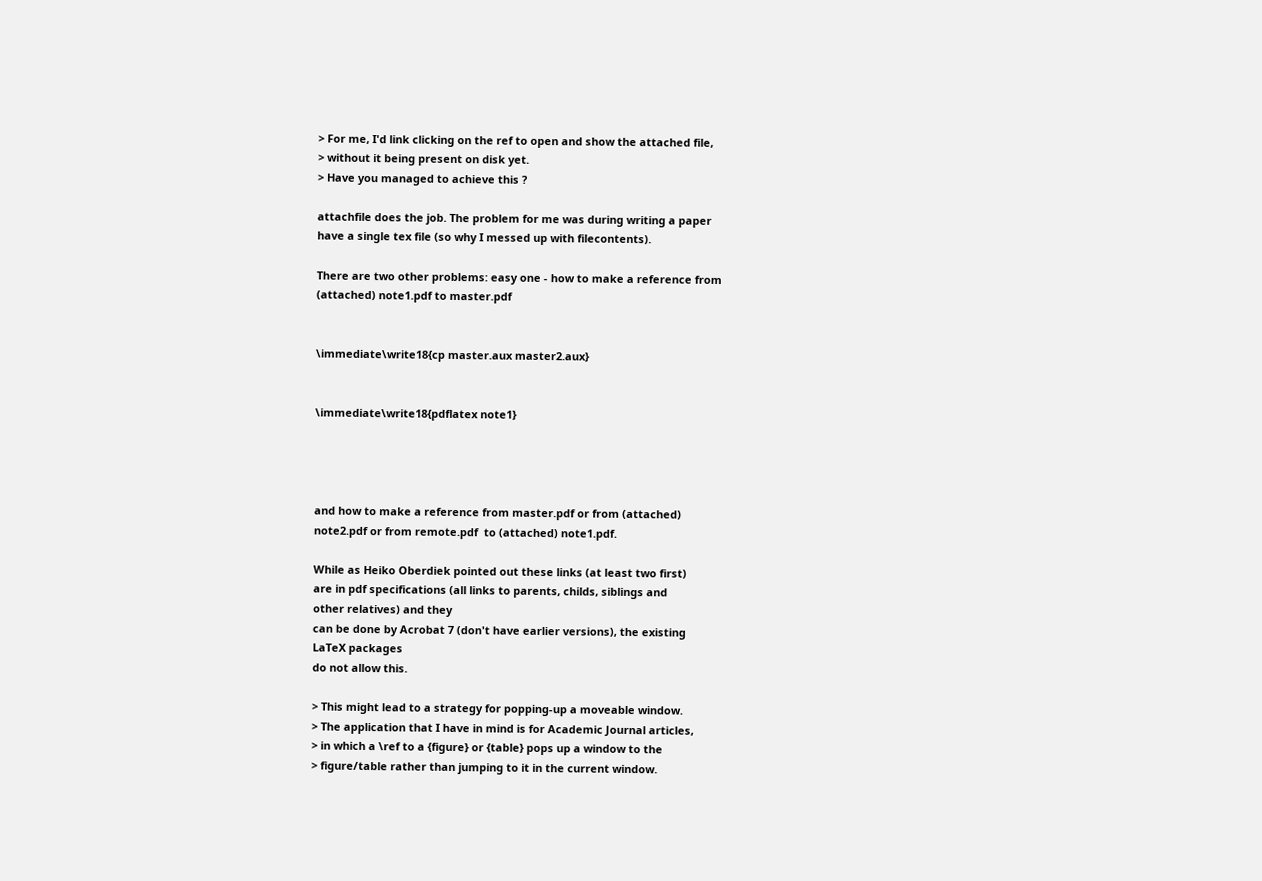> For me, I'd link clicking on the ref to open and show the attached file,
> without it being present on disk yet.
> Have you managed to achieve this ?

attachfile does the job. The problem for me was during writing a paper
have a single tex file (so why I messed up with filecontents).

There are two other problems: easy one - how to make a reference from
(attached) note1.pdf to master.pdf


\immediate\write18{cp master.aux master2.aux}


\immediate\write18{pdflatex note1}




and how to make a reference from master.pdf or from (attached)
note2.pdf or from remote.pdf  to (attached) note1.pdf.

While as Heiko Oberdiek pointed out these links (at least two first)
are in pdf specifications (all links to parents, childs, siblings and
other relatives) and they
can be done by Acrobat 7 (don't have earlier versions), the existing
LaTeX packages
do not allow this.

> This might lead to a strategy for popping-up a moveable window.
> The application that I have in mind is for Academic Journal articles,
> in which a \ref to a {figure} or {table} pops up a window to the
> figure/table rather than jumping to it in the current window.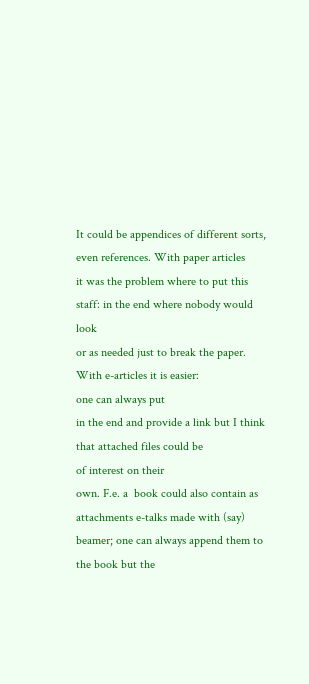It could be appendices of different sorts, even references. With paper articles
it was the problem where to put this staff: in the end where nobody would look
or as needed just to break the paper. With e-articles it is easier:
one can always put
in the end and provide a link but I think that attached files could be
of interest on their
own. F.e. a  book could also contain as attachments e-talks made with (say)
beamer; one can always append them to the book but the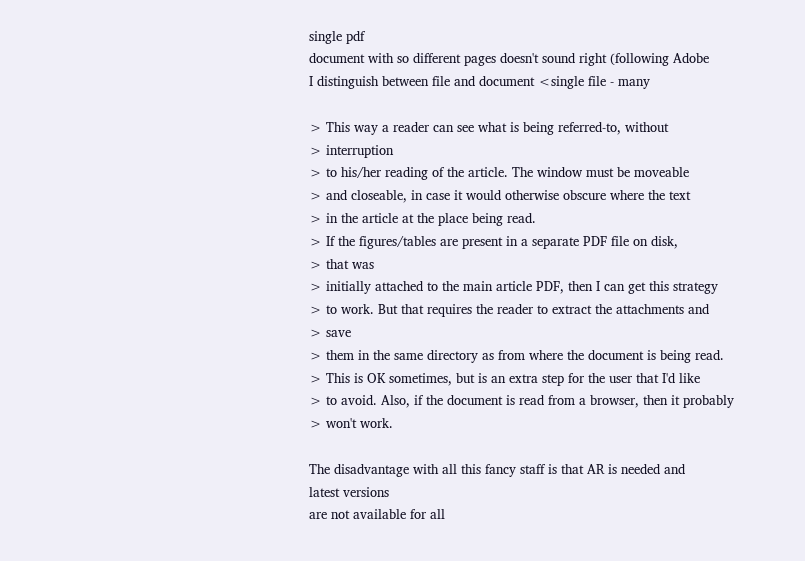single pdf
document with so different pages doesn't sound right (following Adobe
I distinguish between file and document <single file - many

> This way a reader can see what is being referred-to, without
> interruption
> to his/her reading of the article. The window must be moveable
> and closeable, in case it would otherwise obscure where the text
> in the article at the place being read.
> If the figures/tables are present in a separate PDF file on disk,
> that was
> initially attached to the main article PDF, then I can get this strategy
> to work. But that requires the reader to extract the attachments and
> save
> them in the same directory as from where the document is being read.
> This is OK sometimes, but is an extra step for the user that I'd like
> to avoid. Also, if the document is read from a browser, then it probably
> won't work.

The disadvantage with all this fancy staff is that AR is needed and
latest versions
are not available for all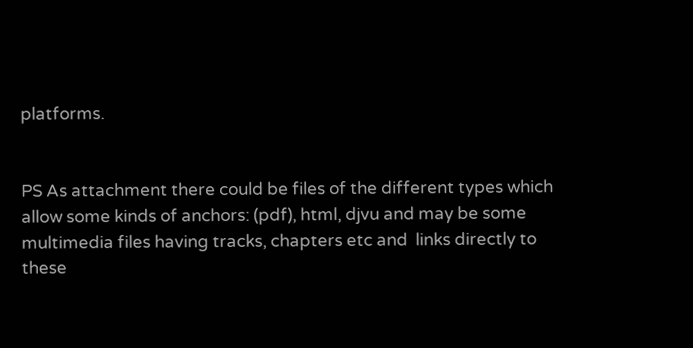platforms.


PS As attachment there could be files of the different types which
allow some kinds of anchors: (pdf), html, djvu and may be some
multimedia files having tracks, chapters etc and  links directly to
these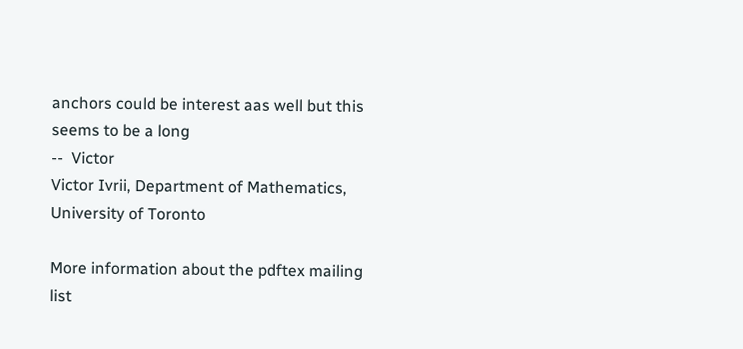anchors could be interest aas well but this seems to be a long
--  Victor
Victor Ivrii, Department of Mathematics, University of Toronto

More information about the pdftex mailing list